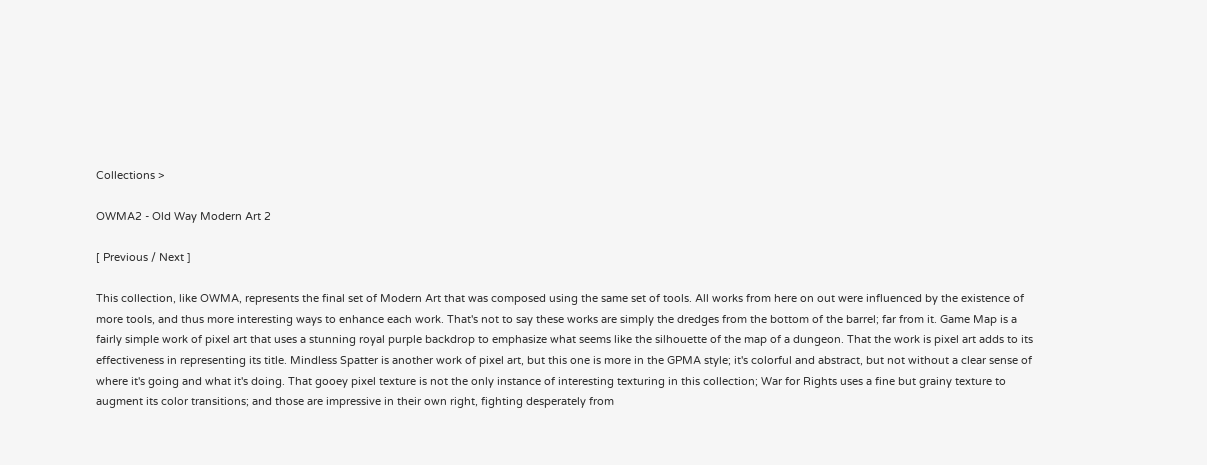Collections >

OWMA2 - Old Way Modern Art 2

[ Previous / Next ]

This collection, like OWMA, represents the final set of Modern Art that was composed using the same set of tools. All works from here on out were influenced by the existence of more tools, and thus more interesting ways to enhance each work. That's not to say these works are simply the dredges from the bottom of the barrel; far from it. Game Map is a fairly simple work of pixel art that uses a stunning royal purple backdrop to emphasize what seems like the silhouette of the map of a dungeon. That the work is pixel art adds to its effectiveness in representing its title. Mindless Spatter is another work of pixel art, but this one is more in the GPMA style; it's colorful and abstract, but not without a clear sense of where it's going and what it's doing. That gooey pixel texture is not the only instance of interesting texturing in this collection; War for Rights uses a fine but grainy texture to augment its color transitions; and those are impressive in their own right, fighting desperately from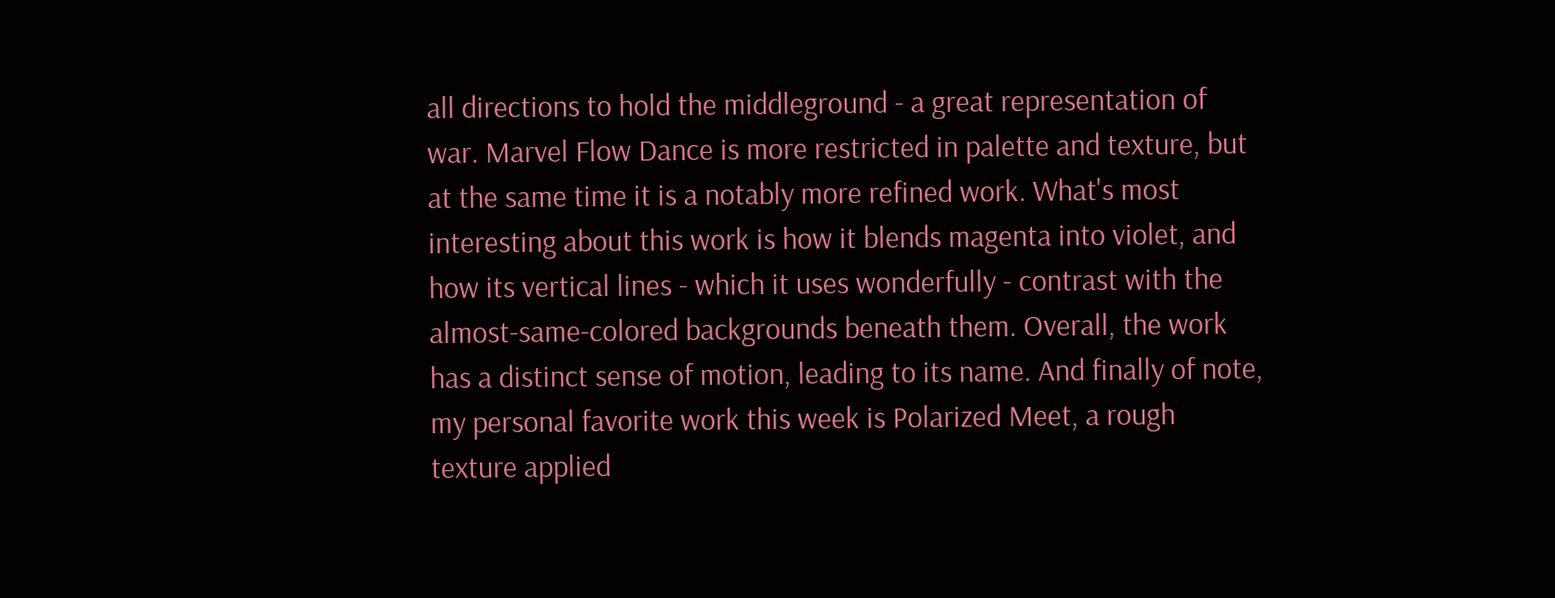all directions to hold the middleground - a great representation of war. Marvel Flow Dance is more restricted in palette and texture, but at the same time it is a notably more refined work. What's most interesting about this work is how it blends magenta into violet, and how its vertical lines - which it uses wonderfully - contrast with the almost-same-colored backgrounds beneath them. Overall, the work has a distinct sense of motion, leading to its name. And finally of note, my personal favorite work this week is Polarized Meet, a rough texture applied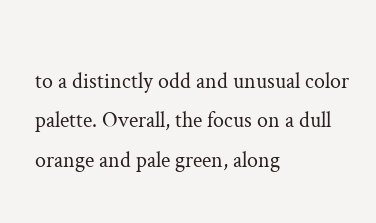to a distinctly odd and unusual color palette. Overall, the focus on a dull orange and pale green, along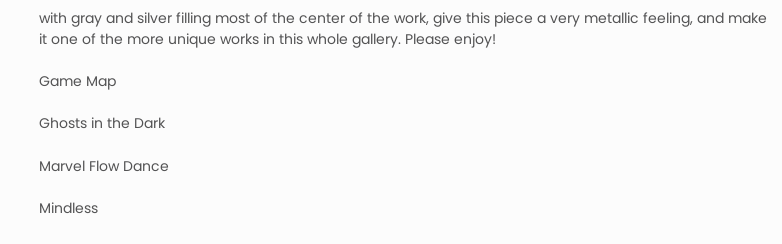with gray and silver filling most of the center of the work, give this piece a very metallic feeling, and make it one of the more unique works in this whole gallery. Please enjoy!

Game Map

Ghosts in the Dark

Marvel Flow Dance

Mindless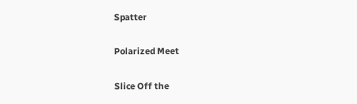Spatter

Polarized Meet

Slice Off the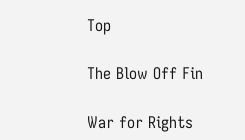Top

The Blow Off Fin

War for Rights